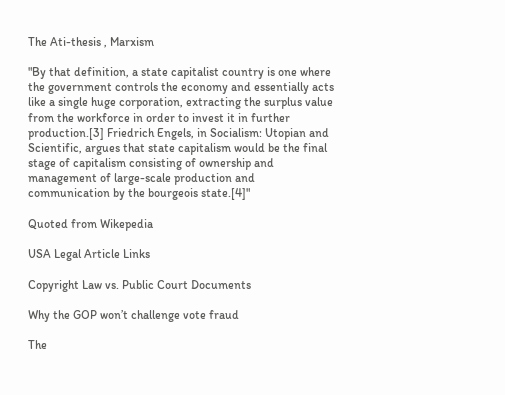The Ati-thesis , Marxism

"By that definition, a state capitalist country is one where the government controls the economy and essentially acts like a single huge corporation, extracting the surplus value from the workforce in order to invest it in further production.[3] Friedrich Engels, in Socialism: Utopian and Scientific, argues that state capitalism would be the final stage of capitalism consisting of ownership and management of large-scale production and communication by the bourgeois state.[4]"

Quoted from Wikepedia

USA Legal Article Links

Copyright Law vs. Public Court Documents

Why the GOP won’t challenge vote fraud

The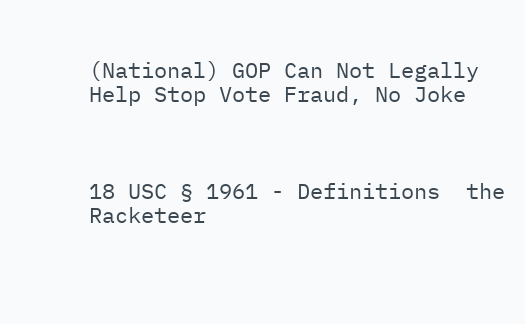(National) GOP Can Not Legally Help Stop Vote Fraud, No Joke



18 USC § 1961 - Definitions  the Racketeer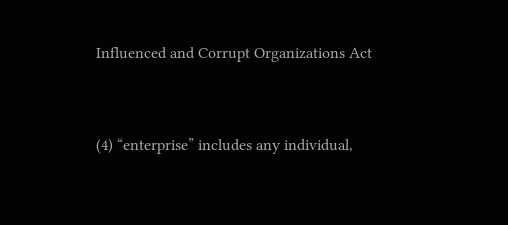Influenced and Corrupt Organizations Act


(4) “enterprise” includes any individual,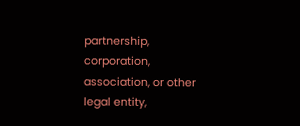partnership, corporation, association, or other legal entity,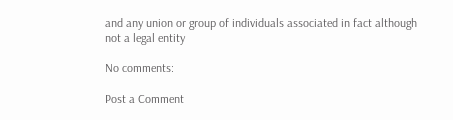and any union or group of individuals associated in fact although not a legal entity

No comments:

Post a Comment